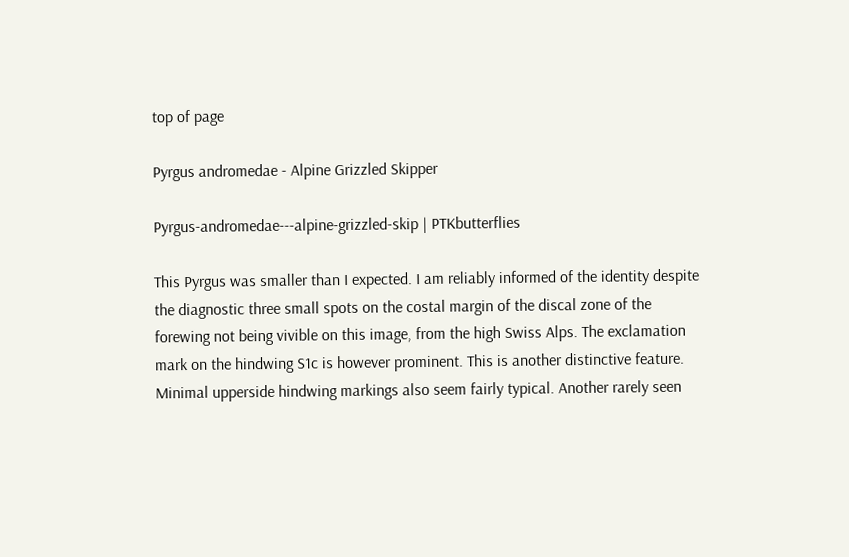top of page

Pyrgus andromedae - Alpine Grizzled Skipper

Pyrgus-andromedae---alpine-grizzled-skip | PTKbutterflies

This Pyrgus was smaller than I expected. I am reliably informed of the identity despite the diagnostic three small spots on the costal margin of the discal zone of the forewing not being vivible on this image, from the high Swiss Alps. The exclamation mark on the hindwing S1c is however prominent. This is another distinctive feature. Minimal upperside hindwing markings also seem fairly typical. Another rarely seen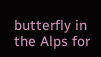butterfly in the Alps for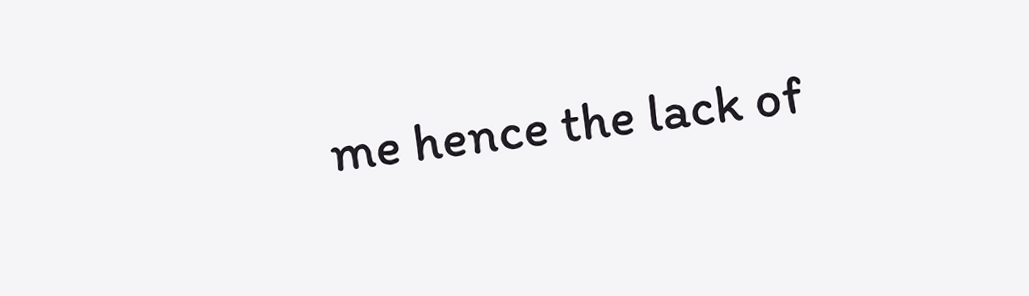me hence the lack of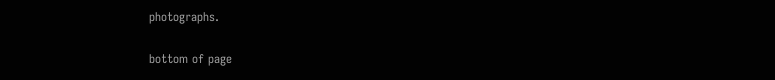photographs.

bottom of page